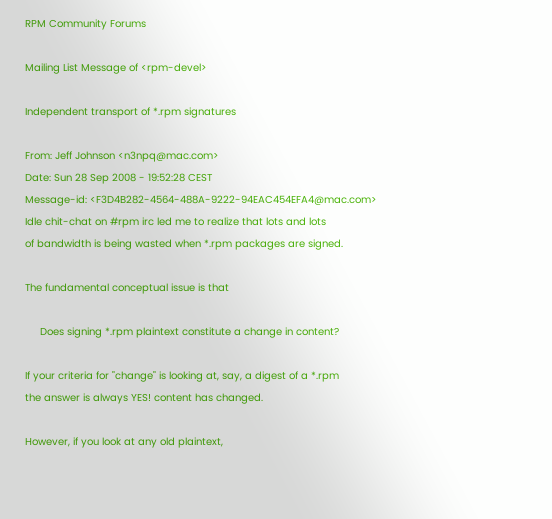RPM Community Forums

Mailing List Message of <rpm-devel>

Independent transport of *.rpm signatures

From: Jeff Johnson <n3npq@mac.com>
Date: Sun 28 Sep 2008 - 19:52:28 CEST
Message-id: <F3D4B282-4564-488A-9222-94EAC454EFA4@mac.com>
Idle chit-chat on #rpm irc led me to realize that lots and lots
of bandwidth is being wasted when *.rpm packages are signed.

The fundamental conceptual issue is that

     Does signing *.rpm plaintext constitute a change in content?

If your criteria for "change" is looking at, say, a digest of a *.rpm
the answer is always YES! content has changed.

However, if you look at any old plaintext,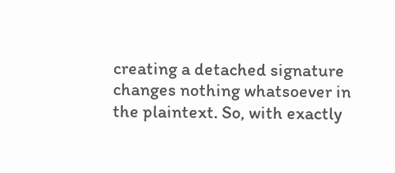creating a detached signature
changes nothing whatsoever in the plaintext. So, with exactly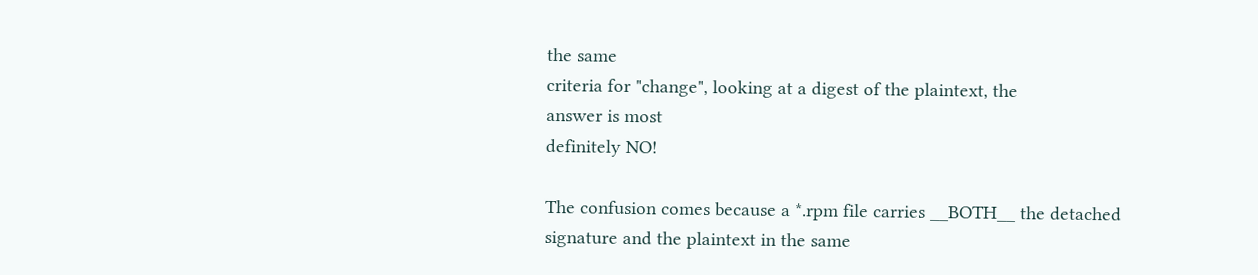the same
criteria for "change", looking at a digest of the plaintext, the
answer is most
definitely NO!

The confusion comes because a *.rpm file carries __BOTH__ the detached
signature and the plaintext in the same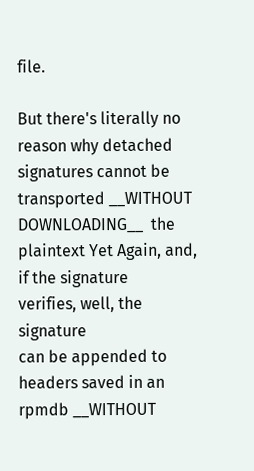file.

But there's literally no reason why detached signatures cannot be
transported __WITHOUT
DOWNLOADING__  the plaintext Yet Again, and, if the signature
verifies, well, the signature
can be appended to headers saved in an rpmdb __WITHOUT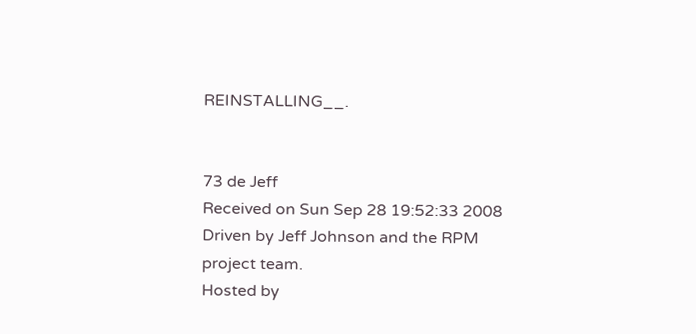REINSTALLING__.


73 de Jeff
Received on Sun Sep 28 19:52:33 2008
Driven by Jeff Johnson and the RPM project team.
Hosted by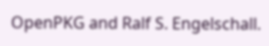OpenPKG and Ralf S. Engelschall.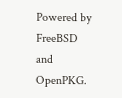Powered by FreeBSD and OpenPKG.